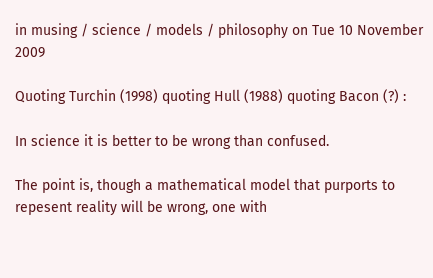in musing / science / models / philosophy on Tue 10 November 2009

Quoting Turchin (1998) quoting Hull (1988) quoting Bacon (?) :

In science it is better to be wrong than confused.

The point is, though a mathematical model that purports to repesent reality will be wrong, one with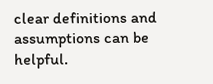clear definitions and assumptions can be helpful.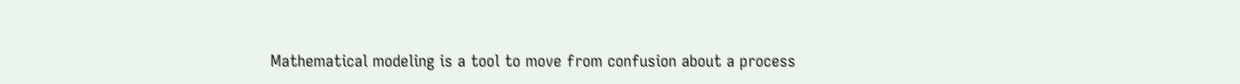Mathematical modeling is a tool to move from confusion about a process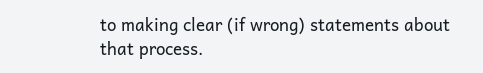to making clear (if wrong) statements about that process.